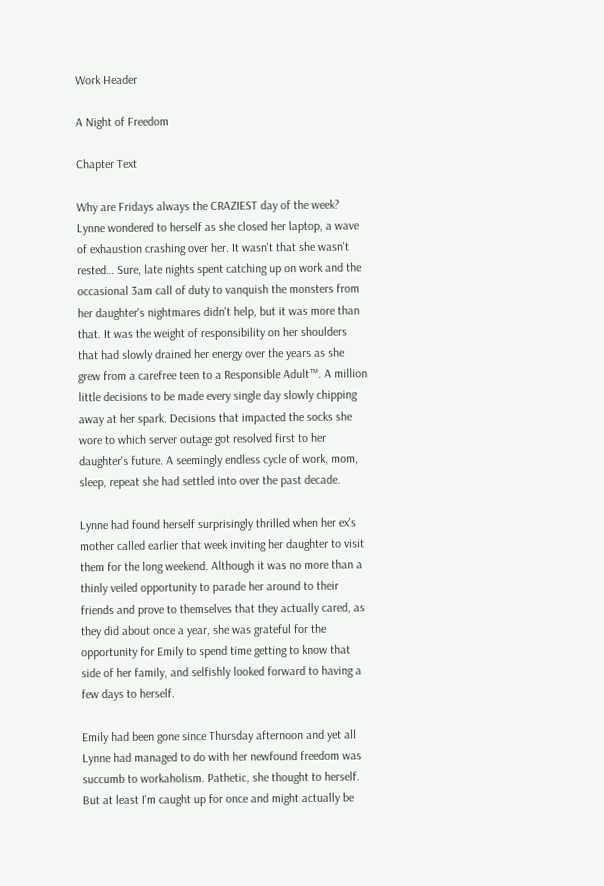Work Header

A Night of Freedom

Chapter Text

Why are Fridays always the CRAZIEST day of the week? Lynne wondered to herself as she closed her laptop, a wave of exhaustion crashing over her. It wasn't that she wasn't rested… Sure, late nights spent catching up on work and the occasional 3am call of duty to vanquish the monsters from her daughter's nightmares didn't help, but it was more than that. It was the weight of responsibility on her shoulders that had slowly drained her energy over the years as she grew from a carefree teen to a Responsible Adult™. A million little decisions to be made every single day slowly chipping away at her spark. Decisions that impacted the socks she wore to which server outage got resolved first to her daughter's future. A seemingly endless cycle of work, mom, sleep, repeat she had settled into over the past decade.

Lynne had found herself surprisingly thrilled when her ex's mother called earlier that week inviting her daughter to visit them for the long weekend. Although it was no more than a thinly veiled opportunity to parade her around to their friends and prove to themselves that they actually cared, as they did about once a year, she was grateful for the opportunity for Emily to spend time getting to know that side of her family, and selfishly looked forward to having a few days to herself.

Emily had been gone since Thursday afternoon and yet all Lynne had managed to do with her newfound freedom was succumb to workaholism. Pathetic, she thought to herself. But at least I'm caught up for once and might actually be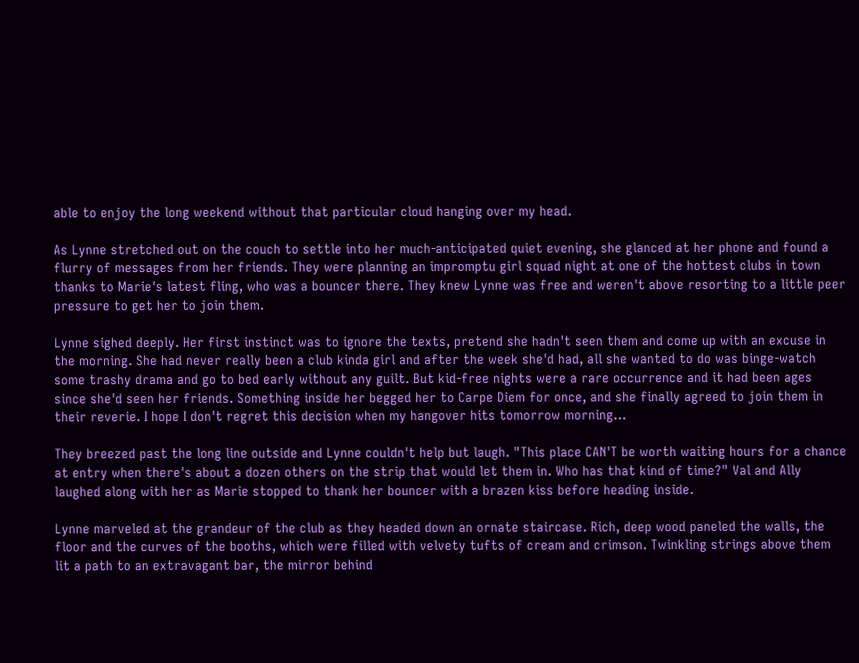able to enjoy the long weekend without that particular cloud hanging over my head.

As Lynne stretched out on the couch to settle into her much-anticipated quiet evening, she glanced at her phone and found a flurry of messages from her friends. They were planning an impromptu girl squad night at one of the hottest clubs in town thanks to Marie's latest fling, who was a bouncer there. They knew Lynne was free and weren't above resorting to a little peer pressure to get her to join them.

Lynne sighed deeply. Her first instinct was to ignore the texts, pretend she hadn't seen them and come up with an excuse in the morning. She had never really been a club kinda girl and after the week she'd had, all she wanted to do was binge-watch some trashy drama and go to bed early without any guilt. But kid-free nights were a rare occurrence and it had been ages since she'd seen her friends. Something inside her begged her to Carpe Diem for once, and she finally agreed to join them in their reverie. I hope I don't regret this decision when my hangover hits tomorrow morning…

They breezed past the long line outside and Lynne couldn't help but laugh. "This place CAN'T be worth waiting hours for a chance at entry when there's about a dozen others on the strip that would let them in. Who has that kind of time?" Val and Ally laughed along with her as Marie stopped to thank her bouncer with a brazen kiss before heading inside.

Lynne marveled at the grandeur of the club as they headed down an ornate staircase. Rich, deep wood paneled the walls, the floor and the curves of the booths, which were filled with velvety tufts of cream and crimson. Twinkling strings above them lit a path to an extravagant bar, the mirror behind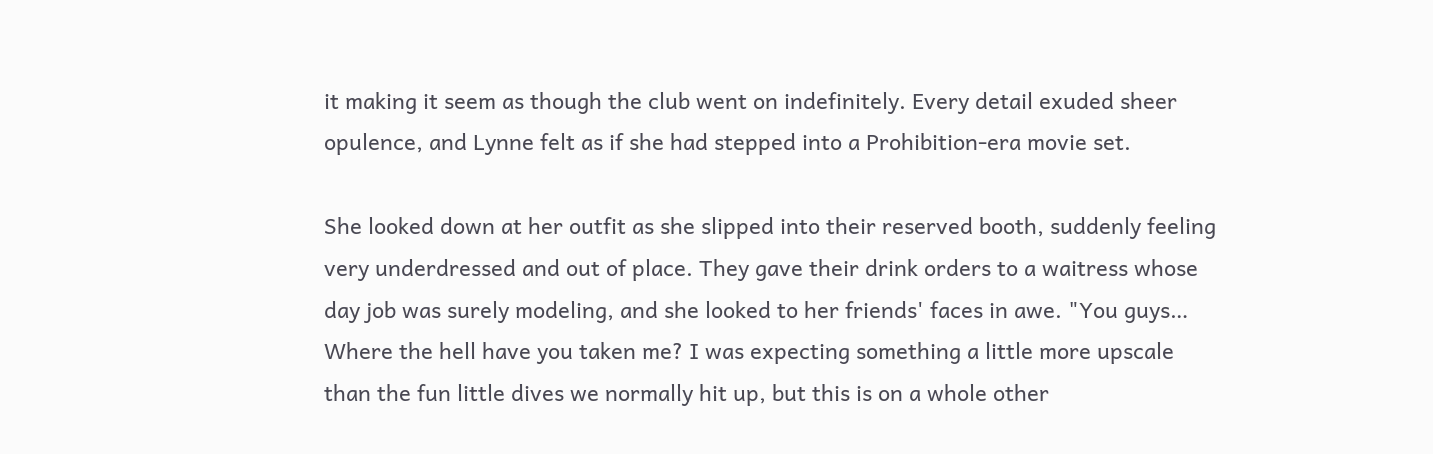it making it seem as though the club went on indefinitely. Every detail exuded sheer opulence, and Lynne felt as if she had stepped into a Prohibition-era movie set.

She looked down at her outfit as she slipped into their reserved booth, suddenly feeling very underdressed and out of place. They gave their drink orders to a waitress whose day job was surely modeling, and she looked to her friends' faces in awe. "You guys… Where the hell have you taken me? I was expecting something a little more upscale than the fun little dives we normally hit up, but this is on a whole other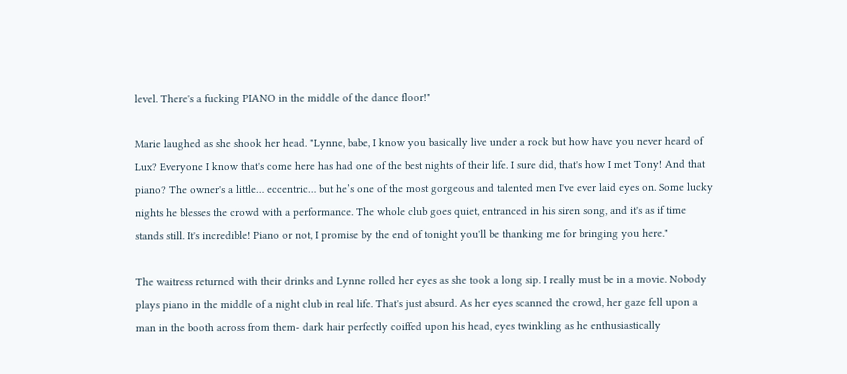level. There's a fucking PIANO in the middle of the dance floor!"

Marie laughed as she shook her head. "Lynne, babe, I know you basically live under a rock but how have you never heard of Lux? Everyone I know that's come here has had one of the best nights of their life. I sure did, that's how I met Tony! And that piano? The owner's a little… eccentric… but he’s one of the most gorgeous and talented men I've ever laid eyes on. Some lucky nights he blesses the crowd with a performance. The whole club goes quiet, entranced in his siren song, and it's as if time stands still. It's incredible! Piano or not, I promise by the end of tonight you'll be thanking me for bringing you here."

The waitress returned with their drinks and Lynne rolled her eyes as she took a long sip. I really must be in a movie. Nobody plays piano in the middle of a night club in real life. That's just absurd. As her eyes scanned the crowd, her gaze fell upon a man in the booth across from them- dark hair perfectly coiffed upon his head, eyes twinkling as he enthusiastically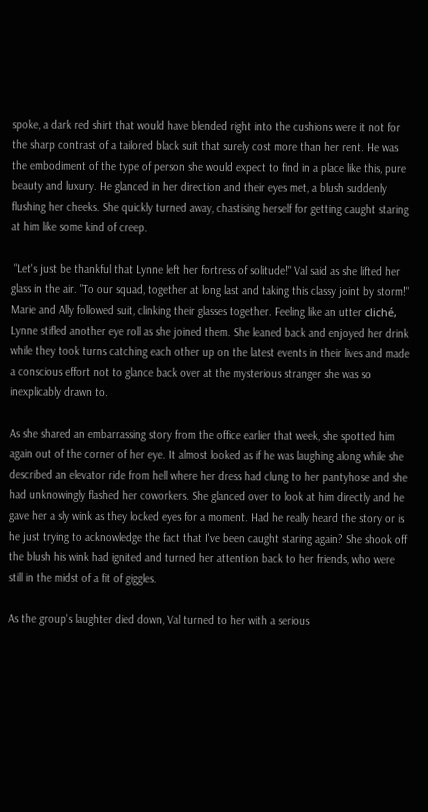spoke, a dark red shirt that would have blended right into the cushions were it not for the sharp contrast of a tailored black suit that surely cost more than her rent. He was the embodiment of the type of person she would expect to find in a place like this, pure beauty and luxury. He glanced in her direction and their eyes met, a blush suddenly flushing her cheeks. She quickly turned away, chastising herself for getting caught staring at him like some kind of creep.

 "Let's just be thankful that Lynne left her fortress of solitude!" Val said as she lifted her glass in the air. "To our squad, together at long last and taking this classy joint by storm!" Marie and Ally followed suit, clinking their glasses together. Feeling like an utter cliché, Lynne stifled another eye roll as she joined them. She leaned back and enjoyed her drink while they took turns catching each other up on the latest events in their lives and made a conscious effort not to glance back over at the mysterious stranger she was so inexplicably drawn to.

As she shared an embarrassing story from the office earlier that week, she spotted him again out of the corner of her eye. It almost looked as if he was laughing along while she described an elevator ride from hell where her dress had clung to her pantyhose and she had unknowingly flashed her coworkers. She glanced over to look at him directly and he gave her a sly wink as they locked eyes for a moment. Had he really heard the story or is he just trying to acknowledge the fact that I've been caught staring again? She shook off the blush his wink had ignited and turned her attention back to her friends, who were still in the midst of a fit of giggles.

As the group's laughter died down, Val turned to her with a serious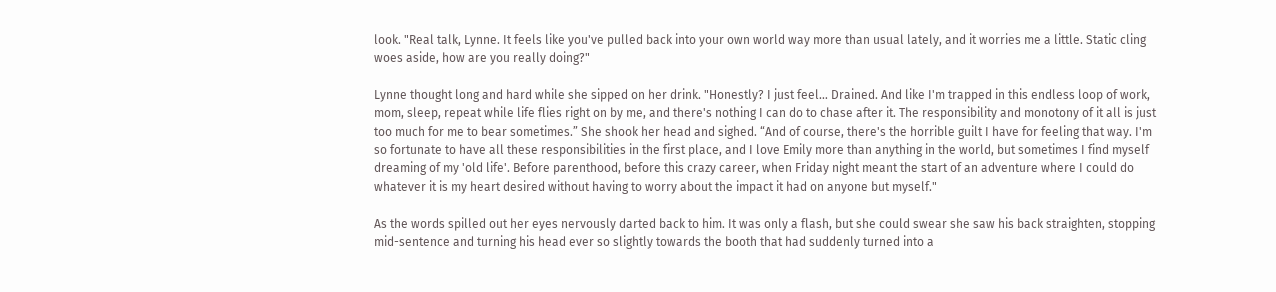look. "Real talk, Lynne. It feels like you've pulled back into your own world way more than usual lately, and it worries me a little. Static cling woes aside, how are you really doing?"

Lynne thought long and hard while she sipped on her drink. "Honestly? I just feel… Drained. And like I'm trapped in this endless loop of work, mom, sleep, repeat while life flies right on by me, and there's nothing I can do to chase after it. The responsibility and monotony of it all is just too much for me to bear sometimes.” She shook her head and sighed. “And of course, there's the horrible guilt I have for feeling that way. I'm so fortunate to have all these responsibilities in the first place, and I love Emily more than anything in the world, but sometimes I find myself dreaming of my 'old life'. Before parenthood, before this crazy career, when Friday night meant the start of an adventure where I could do whatever it is my heart desired without having to worry about the impact it had on anyone but myself."

As the words spilled out her eyes nervously darted back to him. It was only a flash, but she could swear she saw his back straighten, stopping mid-sentence and turning his head ever so slightly towards the booth that had suddenly turned into a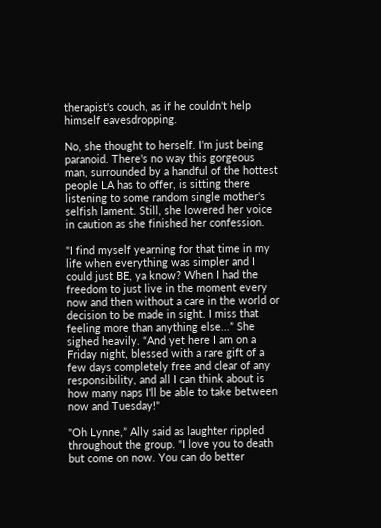therapist's couch, as if he couldn't help himself eavesdropping.

No, she thought to herself. I'm just being paranoid. There's no way this gorgeous man, surrounded by a handful of the hottest people LA has to offer, is sitting there listening to some random single mother's selfish lament. Still, she lowered her voice in caution as she finished her confession.

"I find myself yearning for that time in my life when everything was simpler and I could just BE, ya know? When I had the freedom to just live in the moment every now and then without a care in the world or decision to be made in sight. I miss that feeling more than anything else...” She sighed heavily. “And yet here I am on a Friday night, blessed with a rare gift of a few days completely free and clear of any responsibility, and all I can think about is how many naps I'll be able to take between now and Tuesday!"

"Oh Lynne,” Ally said as laughter rippled throughout the group. "I love you to death but come on now. You can do better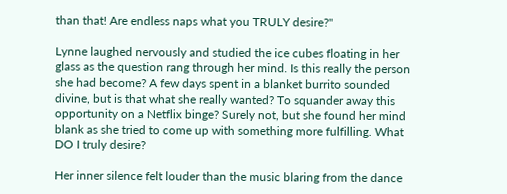than that! Are endless naps what you TRULY desire?"

Lynne laughed nervously and studied the ice cubes floating in her glass as the question rang through her mind. Is this really the person she had become? A few days spent in a blanket burrito sounded divine, but is that what she really wanted? To squander away this opportunity on a Netflix binge? Surely not, but she found her mind blank as she tried to come up with something more fulfilling. What DO I truly desire?

Her inner silence felt louder than the music blaring from the dance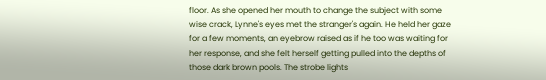floor. As she opened her mouth to change the subject with some wise crack, Lynne's eyes met the stranger's again. He held her gaze for a few moments, an eyebrow raised as if he too was waiting for her response, and she felt herself getting pulled into the depths of those dark brown pools. The strobe lights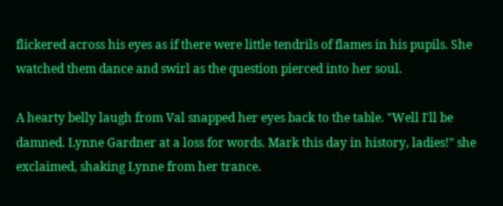flickered across his eyes as if there were little tendrils of flames in his pupils. She watched them dance and swirl as the question pierced into her soul.

A hearty belly laugh from Val snapped her eyes back to the table. "Well I'll be damned. Lynne Gardner at a loss for words. Mark this day in history, ladies!" she exclaimed, shaking Lynne from her trance.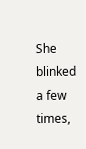She blinked a few times,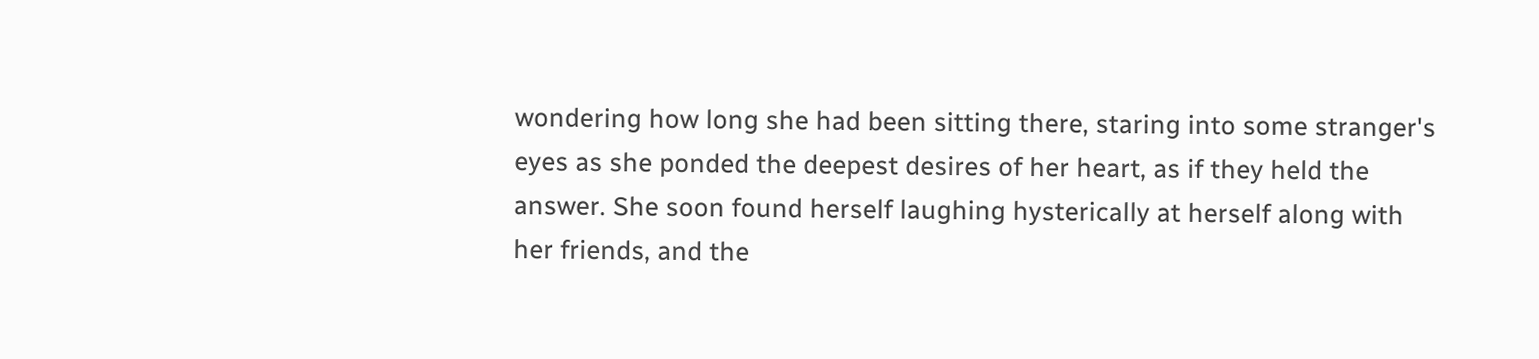wondering how long she had been sitting there, staring into some stranger's eyes as she ponded the deepest desires of her heart, as if they held the answer. She soon found herself laughing hysterically at herself along with her friends, and the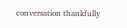conversation thankfully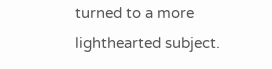turned to a more lighthearted subject.